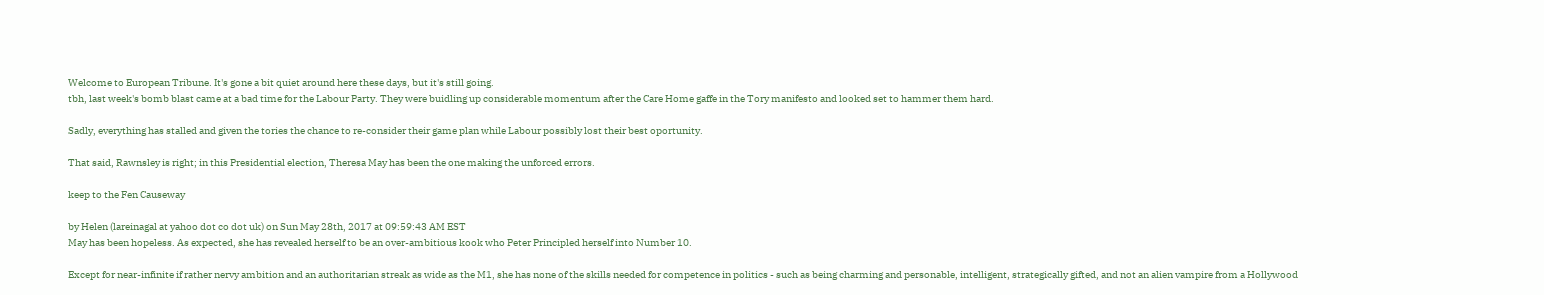Welcome to European Tribune. It's gone a bit quiet around here these days, but it's still going.
tbh, last week's bomb blast came at a bad time for the Labour Party. They were buidling up considerable momentum after the Care Home gaffe in the Tory manifesto and looked set to hammer them hard.

Sadly, everything has stalled and given the tories the chance to re-consider their game plan while Labour possibly lost their best oportunity.

That said, Rawnsley is right; in this Presidential election, Theresa May has been the one making the unforced errors.

keep to the Fen Causeway

by Helen (lareinagal at yahoo dot co dot uk) on Sun May 28th, 2017 at 09:59:43 AM EST
May has been hopeless. As expected, she has revealed herself to be an over-ambitious kook who Peter Principled herself into Number 10.

Except for near-infinite if rather nervy ambition and an authoritarian streak as wide as the M1, she has none of the skills needed for competence in politics - such as being charming and personable, intelligent, strategically gifted, and not an alien vampire from a Hollywood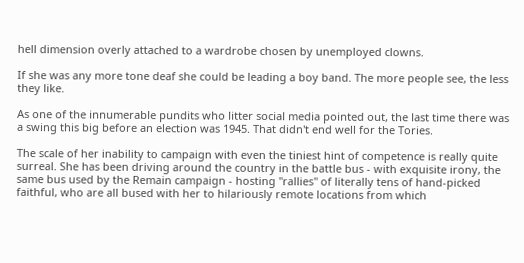hell dimension overly attached to a wardrobe chosen by unemployed clowns.

If she was any more tone deaf she could be leading a boy band. The more people see, the less they like.

As one of the innumerable pundits who litter social media pointed out, the last time there was a swing this big before an election was 1945. That didn't end well for the Tories.

The scale of her inability to campaign with even the tiniest hint of competence is really quite surreal. She has been driving around the country in the battle bus - with exquisite irony, the same bus used by the Remain campaign - hosting "rallies" of literally tens of hand-picked faithful, who are all bused with her to hilariously remote locations from which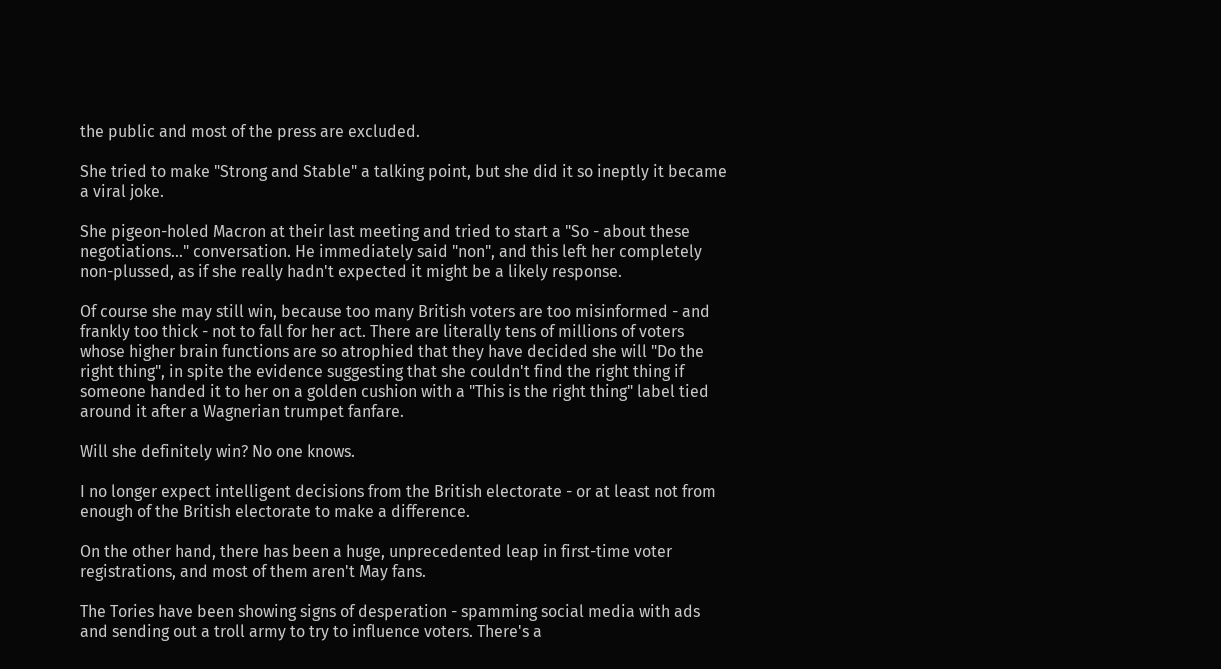the public and most of the press are excluded.

She tried to make "Strong and Stable" a talking point, but she did it so ineptly it became a viral joke.

She pigeon-holed Macron at their last meeting and tried to start a "So - about these negotiations..." conversation. He immediately said "non", and this left her completely non-plussed, as if she really hadn't expected it might be a likely response.

Of course she may still win, because too many British voters are too misinformed - and frankly too thick - not to fall for her act. There are literally tens of millions of voters whose higher brain functions are so atrophied that they have decided she will "Do the right thing", in spite the evidence suggesting that she couldn't find the right thing if someone handed it to her on a golden cushion with a "This is the right thing" label tied around it after a Wagnerian trumpet fanfare.

Will she definitely win? No one knows.

I no longer expect intelligent decisions from the British electorate - or at least not from enough of the British electorate to make a difference.

On the other hand, there has been a huge, unprecedented leap in first-time voter registrations, and most of them aren't May fans.

The Tories have been showing signs of desperation - spamming social media with ads and sending out a troll army to try to influence voters. There's a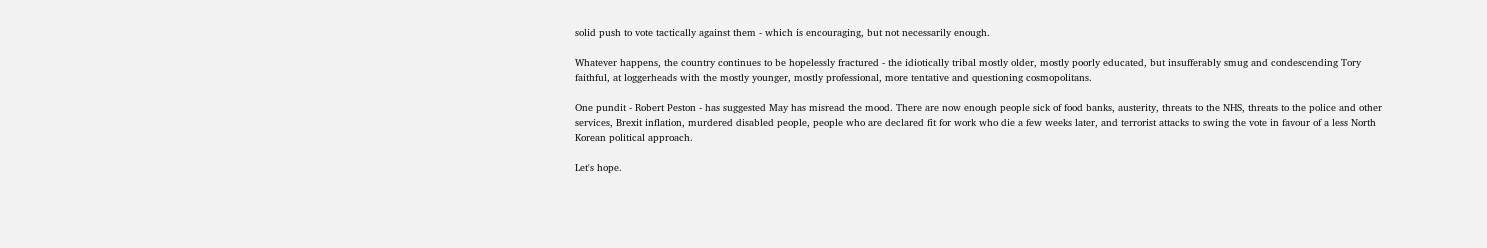solid push to vote tactically against them - which is encouraging, but not necessarily enough.

Whatever happens, the country continues to be hopelessly fractured - the idiotically tribal mostly older, mostly poorly educated, but insufferably smug and condescending Tory faithful, at loggerheads with the mostly younger, mostly professional, more tentative and questioning cosmopolitans.

One pundit - Robert Peston - has suggested May has misread the mood. There are now enough people sick of food banks, austerity, threats to the NHS, threats to the police and other services, Brexit inflation, murdered disabled people, people who are declared fit for work who die a few weeks later, and terrorist attacks to swing the vote in favour of a less North Korean political approach.

Let's hope.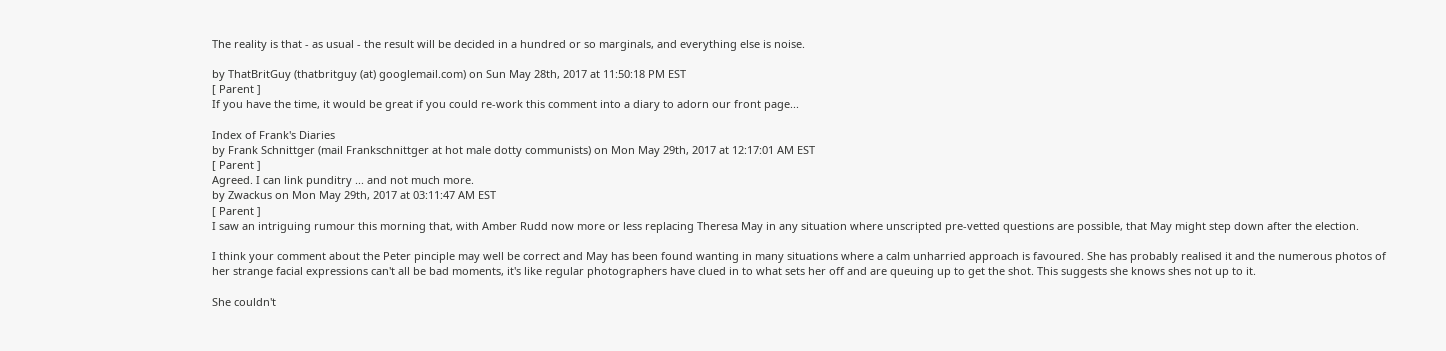The reality is that - as usual - the result will be decided in a hundred or so marginals, and everything else is noise.

by ThatBritGuy (thatbritguy (at) googlemail.com) on Sun May 28th, 2017 at 11:50:18 PM EST
[ Parent ]
If you have the time, it would be great if you could re-work this comment into a diary to adorn our front page...

Index of Frank's Diaries
by Frank Schnittger (mail Frankschnittger at hot male dotty communists) on Mon May 29th, 2017 at 12:17:01 AM EST
[ Parent ]
Agreed. I can link punditry ... and not much more.
by Zwackus on Mon May 29th, 2017 at 03:11:47 AM EST
[ Parent ]
I saw an intriguing rumour this morning that, with Amber Rudd now more or less replacing Theresa May in any situation where unscripted pre-vetted questions are possible, that May might step down after the election.

I think your comment about the Peter pinciple may well be correct and May has been found wanting in many situations where a calm unharried approach is favoured. She has probably realised it and the numerous photos of her strange facial expressions can't all be bad moments, it's like regular photographers have clued in to what sets her off and are queuing up to get the shot. This suggests she knows shes not up to it.

She couldn't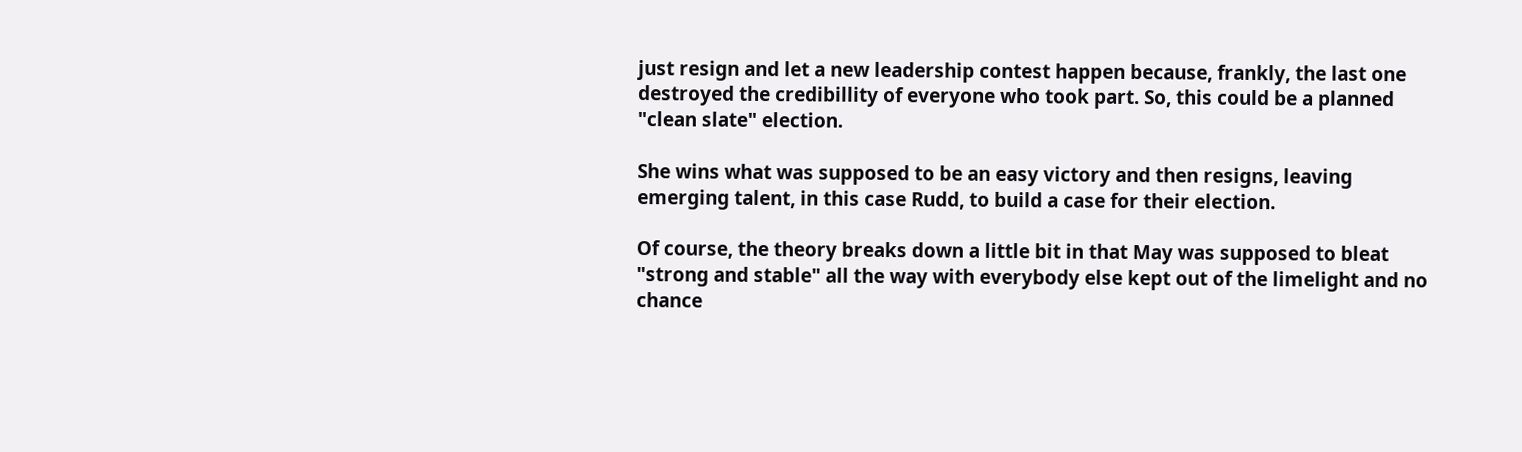just resign and let a new leadership contest happen because, frankly, the last one destroyed the credibillity of everyone who took part. So, this could be a planned "clean slate" election.

She wins what was supposed to be an easy victory and then resigns, leaving emerging talent, in this case Rudd, to build a case for their election.

Of course, the theory breaks down a little bit in that May was supposed to bleat "strong and stable" all the way with everybody else kept out of the limelight and no chance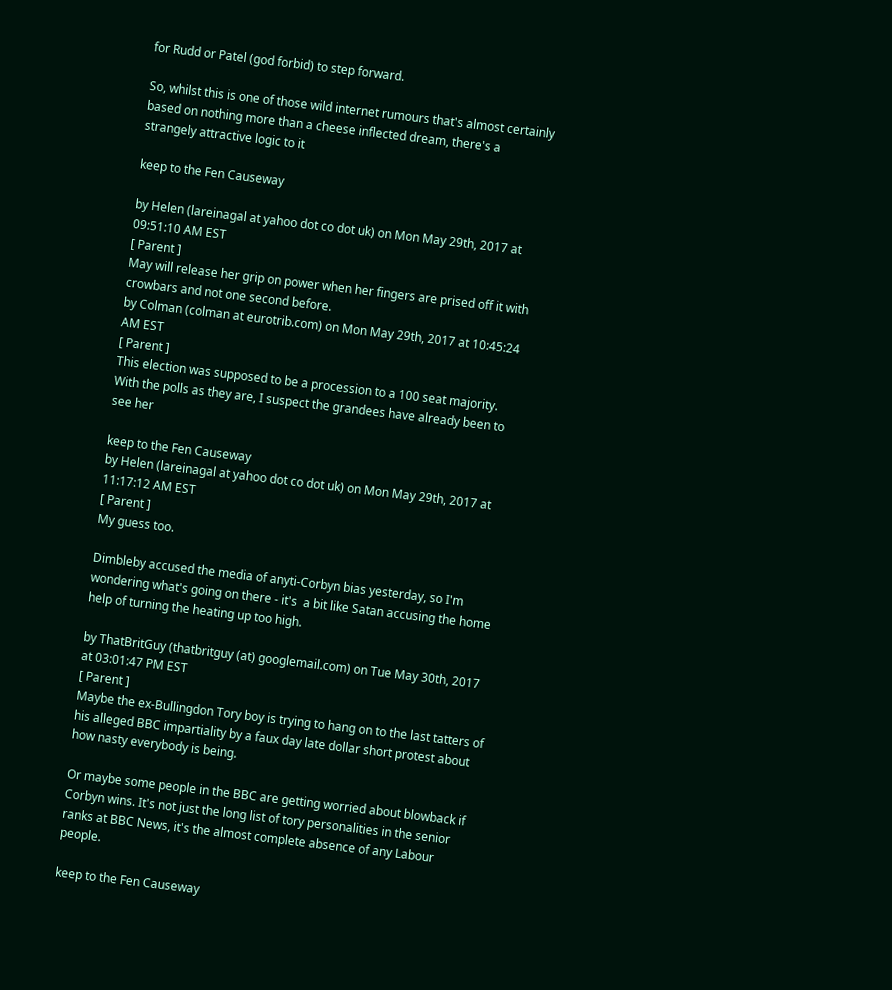for Rudd or Patel (god forbid) to step forward.

So, whilst this is one of those wild internet rumours that's almost certainly based on nothing more than a cheese inflected dream, there's a strangely attractive logic to it

keep to the Fen Causeway

by Helen (lareinagal at yahoo dot co dot uk) on Mon May 29th, 2017 at 09:51:10 AM EST
[ Parent ]
May will release her grip on power when her fingers are prised off it with crowbars and not one second before.
by Colman (colman at eurotrib.com) on Mon May 29th, 2017 at 10:45:24 AM EST
[ Parent ]
This election was supposed to be a procession to a 100 seat majority. With the polls as they are, I suspect the grandees have already been to see her

keep to the Fen Causeway
by Helen (lareinagal at yahoo dot co dot uk) on Mon May 29th, 2017 at 11:17:12 AM EST
[ Parent ]
My guess too.

Dimbleby accused the media of anyti-Corbyn bias yesterday, so I'm wondering what's going on there - it's  a bit like Satan accusing the home help of turning the heating up too high.

by ThatBritGuy (thatbritguy (at) googlemail.com) on Tue May 30th, 2017 at 03:01:47 PM EST
[ Parent ]
Maybe the ex-Bullingdon Tory boy is trying to hang on to the last tatters of his alleged BBC impartiality by a faux day late dollar short protest about how nasty everybody is being.

Or maybe some people in the BBC are getting worried about blowback if Corbyn wins. It's not just the long list of tory personalities in the senior ranks at BBC News, it's the almost complete absence of any Labour people.

keep to the Fen Causeway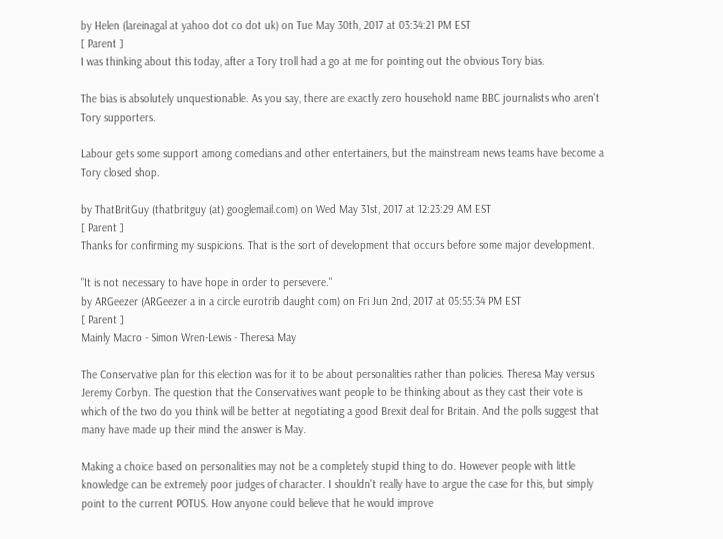by Helen (lareinagal at yahoo dot co dot uk) on Tue May 30th, 2017 at 03:34:21 PM EST
[ Parent ]
I was thinking about this today, after a Tory troll had a go at me for pointing out the obvious Tory bias.

The bias is absolutely unquestionable. As you say, there are exactly zero household name BBC journalists who aren't Tory supporters.

Labour gets some support among comedians and other entertainers, but the mainstream news teams have become a Tory closed shop.

by ThatBritGuy (thatbritguy (at) googlemail.com) on Wed May 31st, 2017 at 12:23:29 AM EST
[ Parent ]
Thanks for confirming my suspicions. That is the sort of development that occurs before some major development.

"It is not necessary to have hope in order to persevere."
by ARGeezer (ARGeezer a in a circle eurotrib daught com) on Fri Jun 2nd, 2017 at 05:55:34 PM EST
[ Parent ]
Mainly Macro - Simon Wren-Lewis - Theresa May

The Conservative plan for this election was for it to be about personalities rather than policies. Theresa May versus Jeremy Corbyn. The question that the Conservatives want people to be thinking about as they cast their vote is which of the two do you think will be better at negotiating a good Brexit deal for Britain. And the polls suggest that many have made up their mind the answer is May.

Making a choice based on personalities may not be a completely stupid thing to do. However people with little knowledge can be extremely poor judges of character. I shouldn't really have to argue the case for this, but simply point to the current POTUS. How anyone could believe that he would improve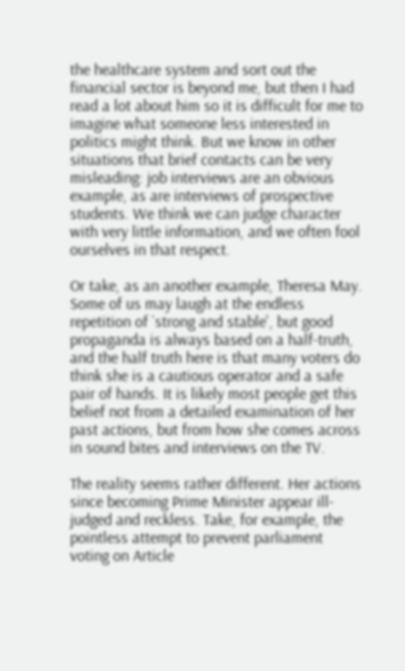the healthcare system and sort out the financial sector is beyond me, but then I had read a lot about him so it is difficult for me to imagine what someone less interested in politics might think. But we know in other situations that brief contacts can be very misleading: job interviews are an obvious example, as are interviews of prospective students. We think we can judge character with very little information, and we often fool ourselves in that respect.

Or take, as an another example, Theresa May. Some of us may laugh at the endless repetition of `strong and stable', but good propaganda is always based on a half-truth, and the half truth here is that many voters do think she is a cautious operator and a safe pair of hands. It is likely most people get this belief not from a detailed examination of her past actions, but from how she comes across in sound bites and interviews on the TV.

The reality seems rather different. Her actions since becoming Prime Minister appear ill-judged and reckless. Take, for example, the pointless attempt to prevent parliament voting on Article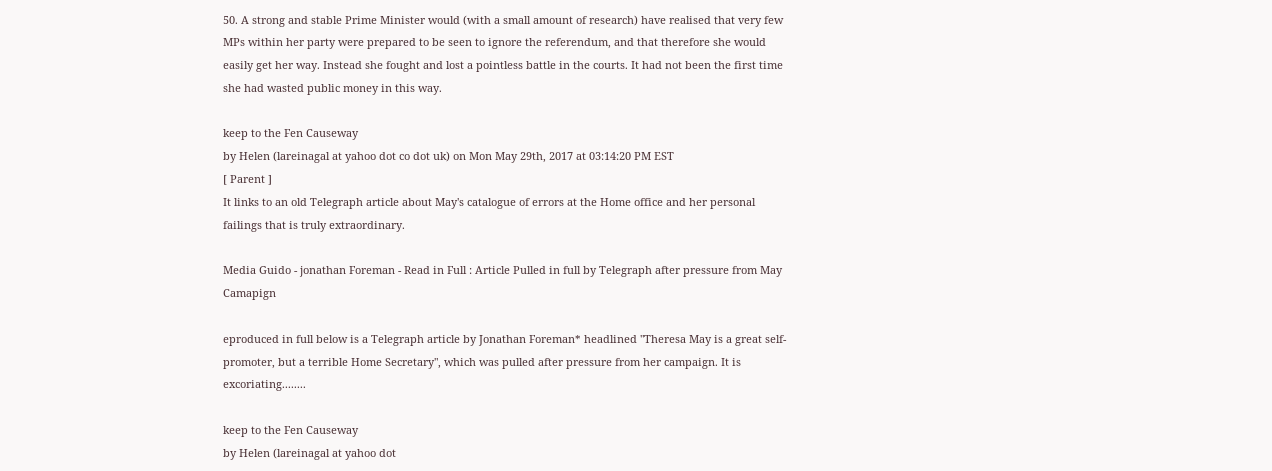50. A strong and stable Prime Minister would (with a small amount of research) have realised that very few MPs within her party were prepared to be seen to ignore the referendum, and that therefore she would easily get her way. Instead she fought and lost a pointless battle in the courts. It had not been the first time she had wasted public money in this way.

keep to the Fen Causeway
by Helen (lareinagal at yahoo dot co dot uk) on Mon May 29th, 2017 at 03:14:20 PM EST
[ Parent ]
It links to an old Telegraph article about May's catalogue of errors at the Home office and her personal failings that is truly extraordinary.

Media Guido - jonathan Foreman - Read in Full : Article Pulled in full by Telegraph after pressure from May Camapign

eproduced in full below is a Telegraph article by Jonathan Foreman* headlined "Theresa May is a great self-promoter, but a terrible Home Secretary", which was pulled after pressure from her campaign. It is excoriating........

keep to the Fen Causeway
by Helen (lareinagal at yahoo dot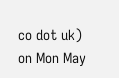co dot uk) on Mon May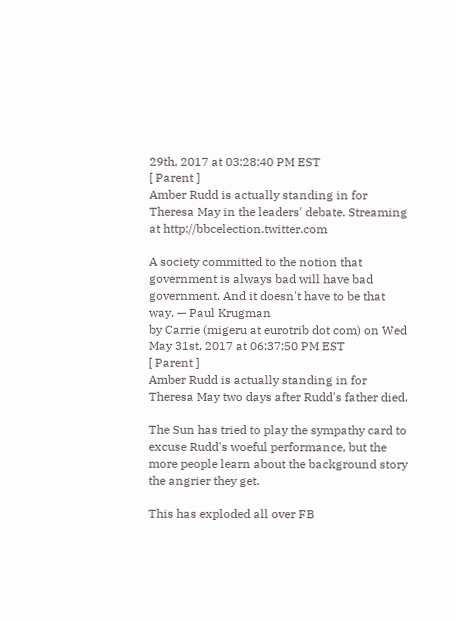29th, 2017 at 03:28:40 PM EST
[ Parent ]
Amber Rudd is actually standing in for Theresa May in the leaders' debate. Streaming at http://bbcelection.twitter.com

A society committed to the notion that government is always bad will have bad government. And it doesn't have to be that way. — Paul Krugman
by Carrie (migeru at eurotrib dot com) on Wed May 31st, 2017 at 06:37:50 PM EST
[ Parent ]
Amber Rudd is actually standing in for Theresa May two days after Rudd's father died.

The Sun has tried to play the sympathy card to excuse Rudd's woeful performance, but the more people learn about the background story the angrier they get.

This has exploded all over FB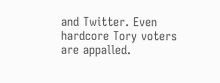and Twitter. Even hardcore Tory voters are appalled.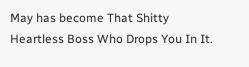May has become That Shitty Heartless Boss Who Drops You In It.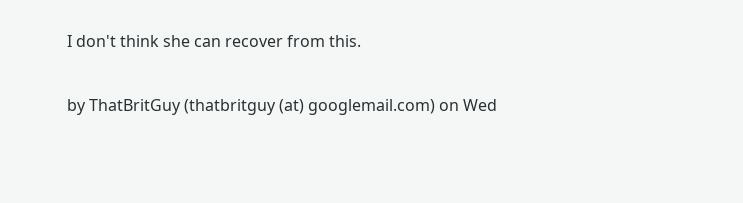I don't think she can recover from this.

by ThatBritGuy (thatbritguy (at) googlemail.com) on Wed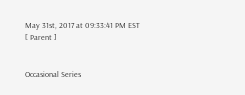May 31st, 2017 at 09:33:41 PM EST
[ Parent ]


Occasional Series